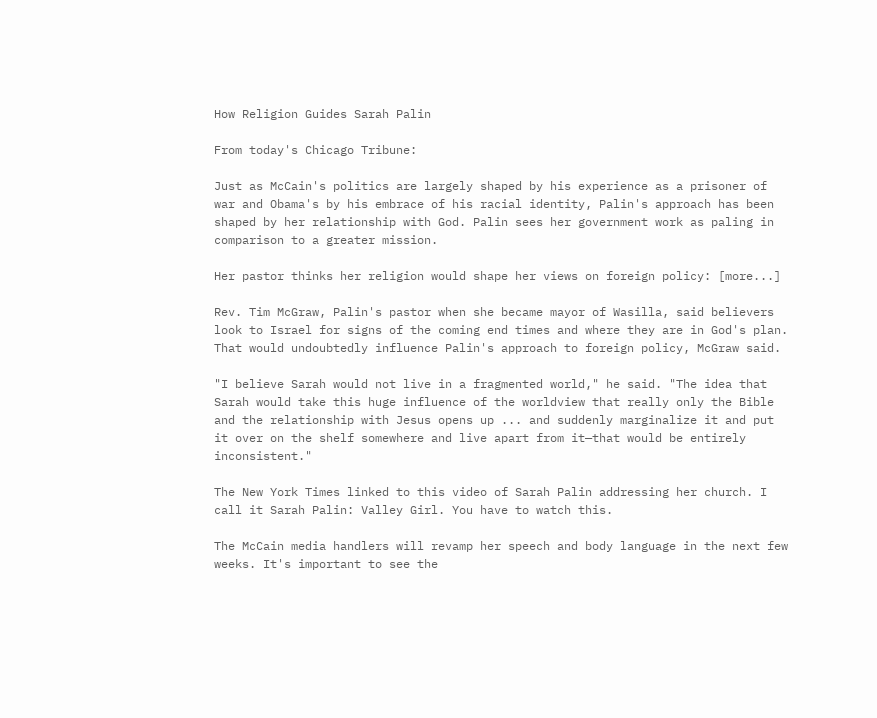How Religion Guides Sarah Palin

From today's Chicago Tribune:

Just as McCain's politics are largely shaped by his experience as a prisoner of war and Obama's by his embrace of his racial identity, Palin's approach has been shaped by her relationship with God. Palin sees her government work as paling in comparison to a greater mission.

Her pastor thinks her religion would shape her views on foreign policy: [more...]

Rev. Tim McGraw, Palin's pastor when she became mayor of Wasilla, said believers look to Israel for signs of the coming end times and where they are in God's plan. That would undoubtedly influence Palin's approach to foreign policy, McGraw said.

"I believe Sarah would not live in a fragmented world," he said. "The idea that Sarah would take this huge influence of the worldview that really only the Bible and the relationship with Jesus opens up ... and suddenly marginalize it and put it over on the shelf somewhere and live apart from it—that would be entirely inconsistent."

The New York Times linked to this video of Sarah Palin addressing her church. I call it Sarah Palin: Valley Girl. You have to watch this.

The McCain media handlers will revamp her speech and body language in the next few weeks. It's important to see the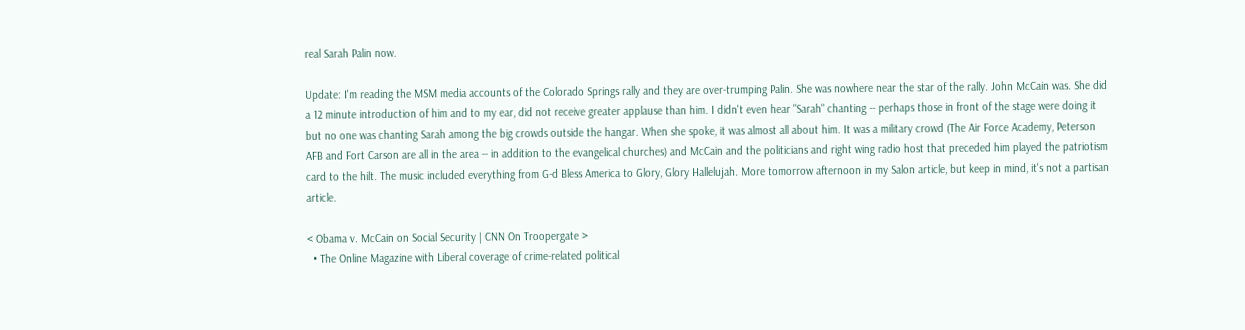real Sarah Palin now.

Update: I'm reading the MSM media accounts of the Colorado Springs rally and they are over-trumping Palin. She was nowhere near the star of the rally. John McCain was. She did a 12 minute introduction of him and to my ear, did not receive greater applause than him. I didn't even hear "Sarah" chanting -- perhaps those in front of the stage were doing it but no one was chanting Sarah among the big crowds outside the hangar. When she spoke, it was almost all about him. It was a military crowd (The Air Force Academy, Peterson AFB and Fort Carson are all in the area -- in addition to the evangelical churches) and McCain and the politicians and right wing radio host that preceded him played the patriotism card to the hilt. The music included everything from G-d Bless America to Glory, Glory Hallelujah. More tomorrow afternoon in my Salon article, but keep in mind, it's not a partisan article.

< Obama v. McCain on Social Security | CNN On Troopergate >
  • The Online Magazine with Liberal coverage of crime-related political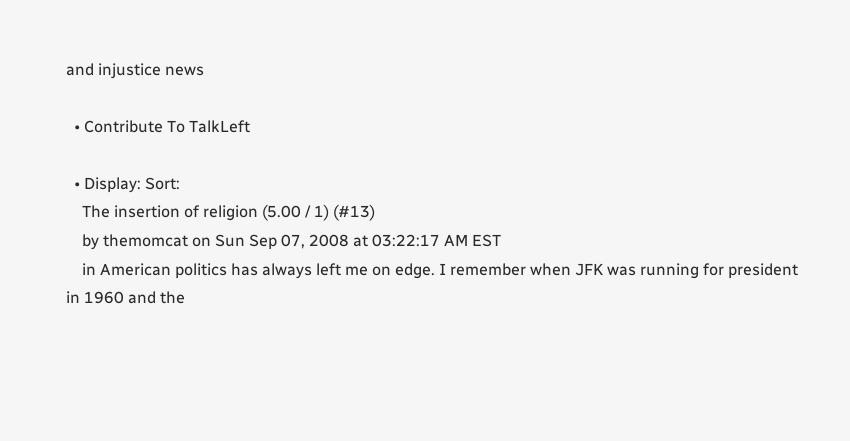and injustice news

  • Contribute To TalkLeft

  • Display: Sort:
    The insertion of religion (5.00 / 1) (#13)
    by themomcat on Sun Sep 07, 2008 at 03:22:17 AM EST
    in American politics has always left me on edge. I remember when JFK was running for president in 1960 and the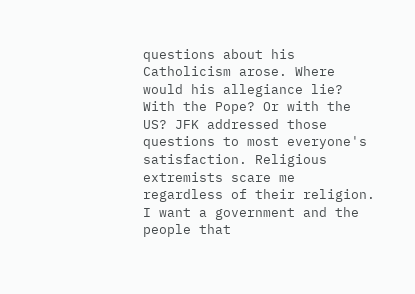questions about his Catholicism arose. Where would his allegiance lie? With the Pope? Or with the US? JFK addressed those questions to most everyone's satisfaction. Religious extremists scare me regardless of their religion. I want a government and the people that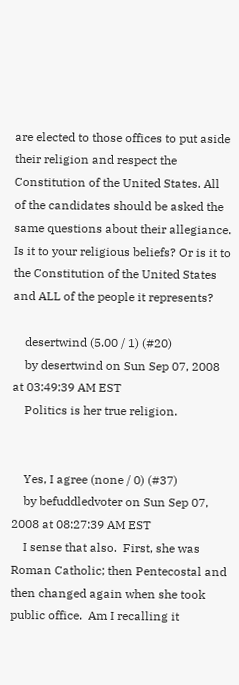are elected to those offices to put aside their religion and respect the Constitution of the United States. All of the candidates should be asked the same questions about their allegiance. Is it to your religious beliefs? Or is it to the Constitution of the United States and ALL of the people it represents?

    desertwind (5.00 / 1) (#20)
    by desertwind on Sun Sep 07, 2008 at 03:49:39 AM EST
    Politics is her true religion.


    Yes, I agree (none / 0) (#37)
    by befuddledvoter on Sun Sep 07, 2008 at 08:27:39 AM EST
    I sense that also.  First, she was Roman Catholic; then Pentecostal and then changed again when she took public office.  Am I recalling it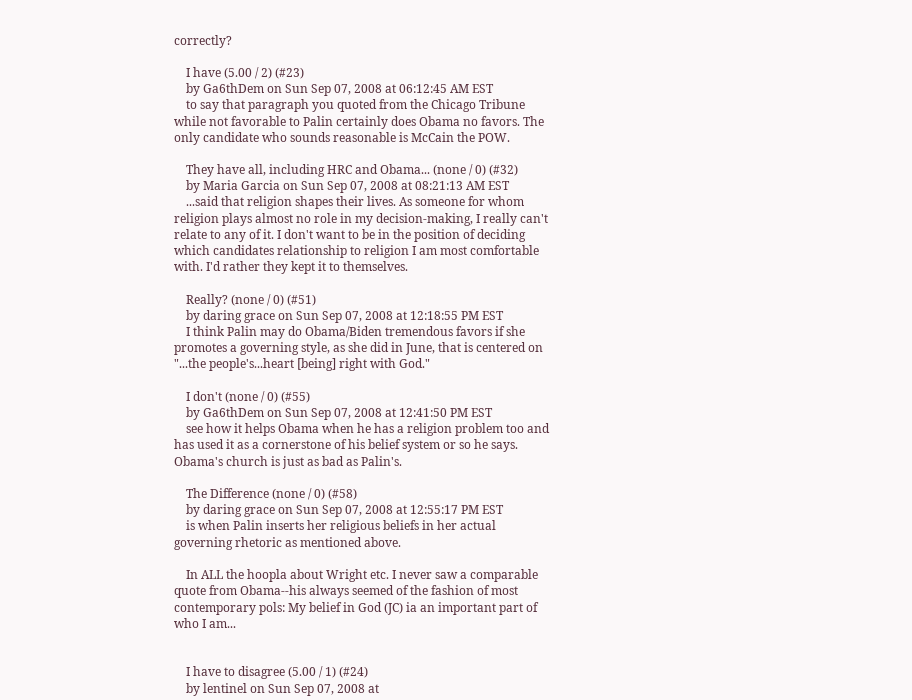correctly?

    I have (5.00 / 2) (#23)
    by Ga6thDem on Sun Sep 07, 2008 at 06:12:45 AM EST
    to say that paragraph you quoted from the Chicago Tribune while not favorable to Palin certainly does Obama no favors. The only candidate who sounds reasonable is McCain the POW.

    They have all, including HRC and Obama... (none / 0) (#32)
    by Maria Garcia on Sun Sep 07, 2008 at 08:21:13 AM EST
    ...said that religion shapes their lives. As someone for whom religion plays almost no role in my decision-making, I really can't relate to any of it. I don't want to be in the position of deciding which candidates relationship to religion I am most comfortable with. I'd rather they kept it to themselves.

    Really? (none / 0) (#51)
    by daring grace on Sun Sep 07, 2008 at 12:18:55 PM EST
    I think Palin may do Obama/Biden tremendous favors if she promotes a governing style, as she did in June, that is centered on "...the people's...heart [being] right with God."

    I don't (none / 0) (#55)
    by Ga6thDem on Sun Sep 07, 2008 at 12:41:50 PM EST
    see how it helps Obama when he has a religion problem too and has used it as a cornerstone of his belief system or so he says. Obama's church is just as bad as Palin's.

    The Difference (none / 0) (#58)
    by daring grace on Sun Sep 07, 2008 at 12:55:17 PM EST
    is when Palin inserts her religious beliefs in her actual governing rhetoric as mentioned above.

    In ALL the hoopla about Wright etc. I never saw a comparable quote from Obama--his always seemed of the fashion of most contemporary pols: My belief in God (JC) ia an important part of who I am...


    I have to disagree (5.00 / 1) (#24)
    by lentinel on Sun Sep 07, 2008 at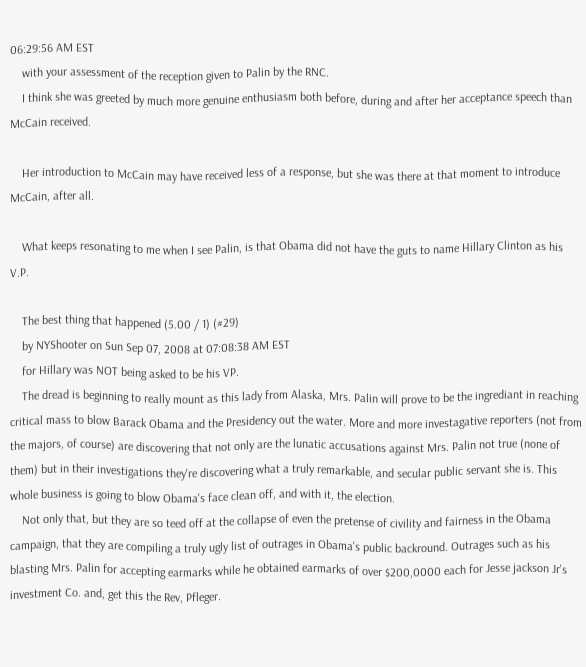06:29:56 AM EST
    with your assessment of the reception given to Palin by the RNC.
    I think she was greeted by much more genuine enthusiasm both before, during and after her acceptance speech than McCain received.

    Her introduction to McCain may have received less of a response, but she was there at that moment to introduce McCain, after all.

    What keeps resonating to me when I see Palin, is that Obama did not have the guts to name Hillary Clinton as his V.P.

    The best thing that happened (5.00 / 1) (#29)
    by NYShooter on Sun Sep 07, 2008 at 07:08:38 AM EST
    for Hillary was NOT being asked to be his VP.
    The dread is beginning to really mount as this lady from Alaska, Mrs. Palin will prove to be the ingrediant in reaching critical mass to blow Barack Obama and the Presidency out the water. More and more investagative reporters (not from the majors, of course) are discovering that not only are the lunatic accusations against Mrs. Palin not true (none of them) but in their investigations they're discovering what a truly remarkable, and secular public servant she is. This whole business is going to blow Obama's face clean off, and with it, the election.
    Not only that, but they are so teed off at the collapse of even the pretense of civility and fairness in the Obama campaign, that they are compiling a truly ugly list of outrages in Obama's public backround. Outrages such as his blasting Mrs. Palin for accepting earmarks while he obtained earmarks of over $200,0000 each for Jesse jackson Jr's investment Co. and, get this the Rev, Pfleger.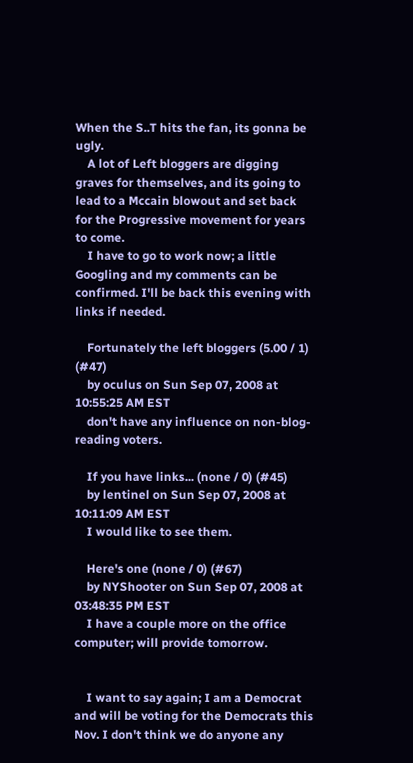When the S..T hits the fan, its gonna be ugly.
    A lot of Left bloggers are digging graves for themselves, and its going to lead to a Mccain blowout and set back for the Progressive movement for years to come.
    I have to go to work now; a little Googling and my comments can be confirmed. I'll be back this evening with links if needed.

    Fortunately the left bloggers (5.00 / 1) (#47)
    by oculus on Sun Sep 07, 2008 at 10:55:25 AM EST
    don't have any influence on non-blog-reading voters.

    If you have links... (none / 0) (#45)
    by lentinel on Sun Sep 07, 2008 at 10:11:09 AM EST
    I would like to see them.

    Here's one (none / 0) (#67)
    by NYShooter on Sun Sep 07, 2008 at 03:48:35 PM EST
    I have a couple more on the office computer; will provide tomorrow.


    I want to say again; I am a Democrat and will be voting for the Democrats this Nov. I don't think we do anyone any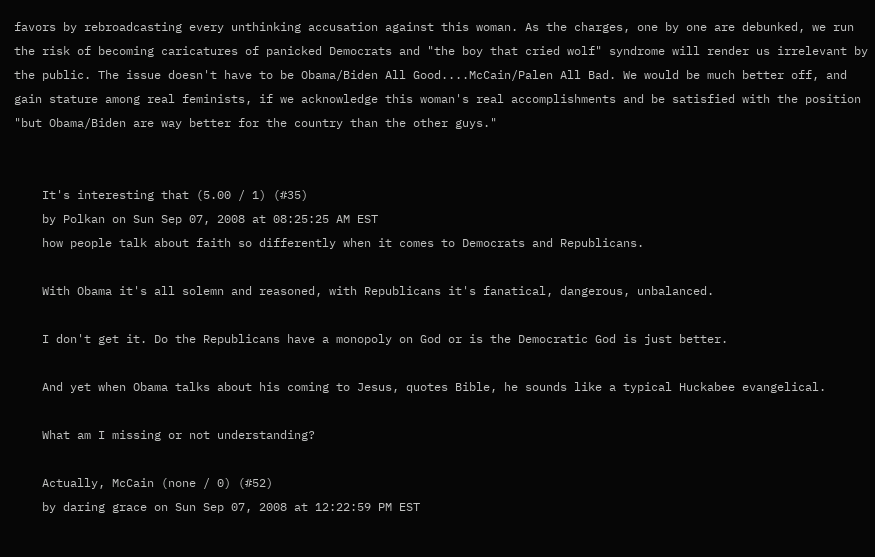favors by rebroadcasting every unthinking accusation against this woman. As the charges, one by one are debunked, we run the risk of becoming caricatures of panicked Democrats and "the boy that cried wolf" syndrome will render us irrelevant by the public. The issue doesn't have to be Obama/Biden All Good....McCain/Palen All Bad. We would be much better off, and gain stature among real feminists, if we acknowledge this woman's real accomplishments and be satisfied with the position "but Obama/Biden are way better for the country than the other guys."


    It's interesting that (5.00 / 1) (#35)
    by Polkan on Sun Sep 07, 2008 at 08:25:25 AM EST
    how people talk about faith so differently when it comes to Democrats and Republicans.

    With Obama it's all solemn and reasoned, with Republicans it's fanatical, dangerous, unbalanced.

    I don't get it. Do the Republicans have a monopoly on God or is the Democratic God is just better.

    And yet when Obama talks about his coming to Jesus, quotes Bible, he sounds like a typical Huckabee evangelical.

    What am I missing or not understanding?

    Actually, McCain (none / 0) (#52)
    by daring grace on Sun Sep 07, 2008 at 12:22:59 PM EST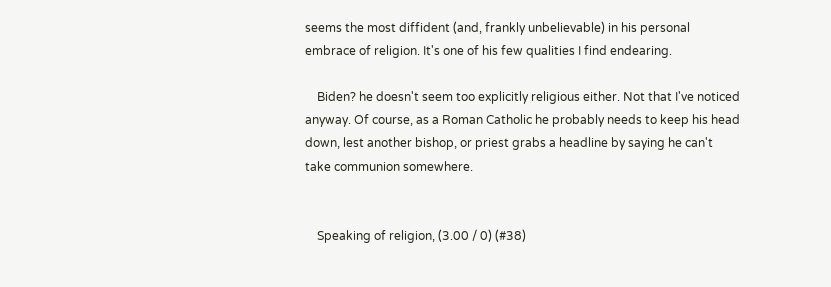seems the most diffident (and, frankly unbelievable) in his personal embrace of religion. It's one of his few qualities I find endearing.

    Biden? he doesn't seem too explicitly religious either. Not that I've noticed anyway. Of course, as a Roman Catholic he probably needs to keep his head down, lest another bishop, or priest grabs a headline by saying he can't take communion somewhere.


    Speaking of religion, (3.00 / 0) (#38)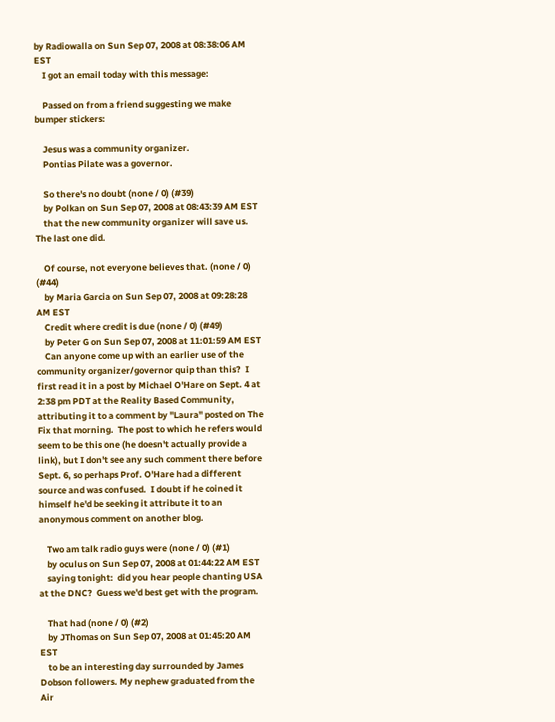by Radiowalla on Sun Sep 07, 2008 at 08:38:06 AM EST
    I got an email today with this message:

    Passed on from a friend suggesting we make bumper stickers:

    Jesus was a community organizer.
    Pontias Pilate was a governor.

    So there's no doubt (none / 0) (#39)
    by Polkan on Sun Sep 07, 2008 at 08:43:39 AM EST
    that the new community organizer will save us. The last one did.

    Of course, not everyone believes that. (none / 0) (#44)
    by Maria Garcia on Sun Sep 07, 2008 at 09:28:28 AM EST
    Credit where credit is due (none / 0) (#49)
    by Peter G on Sun Sep 07, 2008 at 11:01:59 AM EST
    Can anyone come up with an earlier use of the community organizer/governor quip than this?  I first read it in a post by Michael O'Hare on Sept. 4 at 2:38 pm PDT at the Reality Based Community, attributing it to a comment by "Laura" posted on The Fix that morning.  The post to which he refers would seem to be this one (he doesn't actually provide a link), but I don't see any such comment there before Sept. 6, so perhaps Prof. O'Hare had a different source and was confused.  I doubt if he coined it himself he'd be seeking it attribute it to an anonymous comment on another blog.

    Two am talk radio guys were (none / 0) (#1)
    by oculus on Sun Sep 07, 2008 at 01:44:22 AM EST
    saying tonight:  did you hear people chanting USA at the DNC?  Guess we'd best get with the program.

    That had (none / 0) (#2)
    by JThomas on Sun Sep 07, 2008 at 01:45:20 AM EST
    to be an interesting day surrounded by James Dobson followers. My nephew graduated from the Air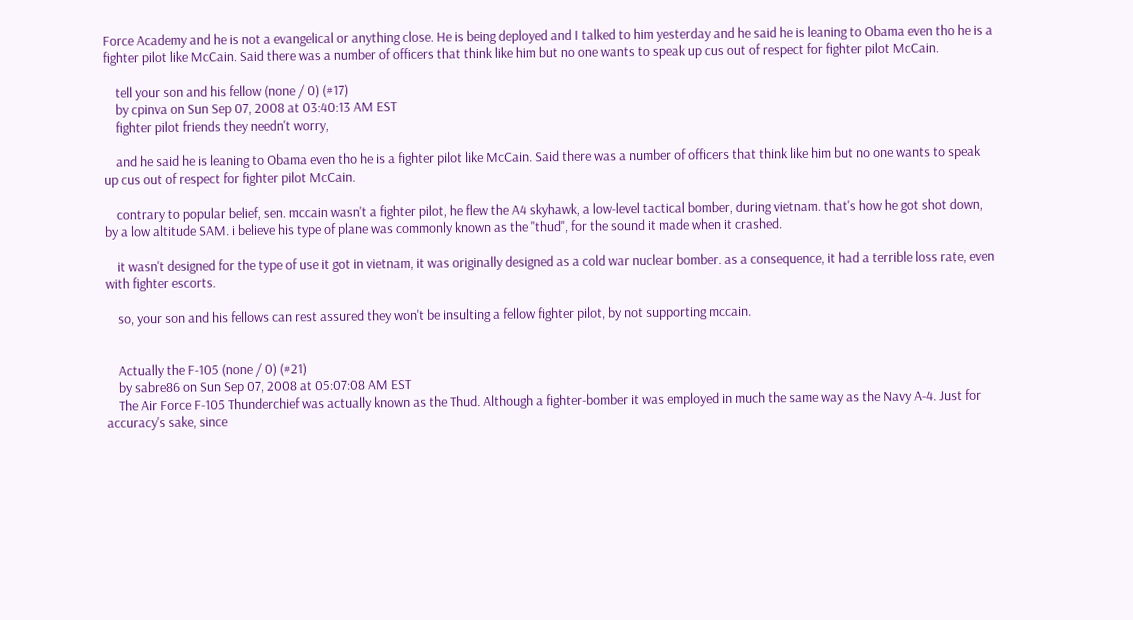Force Academy and he is not a evangelical or anything close. He is being deployed and I talked to him yesterday and he said he is leaning to Obama even tho he is a fighter pilot like McCain. Said there was a number of officers that think like him but no one wants to speak up cus out of respect for fighter pilot McCain.

    tell your son and his fellow (none / 0) (#17)
    by cpinva on Sun Sep 07, 2008 at 03:40:13 AM EST
    fighter pilot friends they needn't worry,

    and he said he is leaning to Obama even tho he is a fighter pilot like McCain. Said there was a number of officers that think like him but no one wants to speak up cus out of respect for fighter pilot McCain.

    contrary to popular belief, sen. mccain wasn't a fighter pilot, he flew the A4 skyhawk, a low-level tactical bomber, during vietnam. that's how he got shot down, by a low altitude SAM. i believe his type of plane was commonly known as the "thud", for the sound it made when it crashed.

    it wasn't designed for the type of use it got in vietnam, it was originally designed as a cold war nuclear bomber. as a consequence, it had a terrible loss rate, even with fighter escorts.

    so, your son and his fellows can rest assured they won't be insulting a fellow fighter pilot, by not supporting mccain.


    Actually the F-105 (none / 0) (#21)
    by sabre86 on Sun Sep 07, 2008 at 05:07:08 AM EST
    The Air Force F-105 Thunderchief was actually known as the Thud. Although a fighter-bomber it was employed in much the same way as the Navy A-4. Just for accuracy's sake, since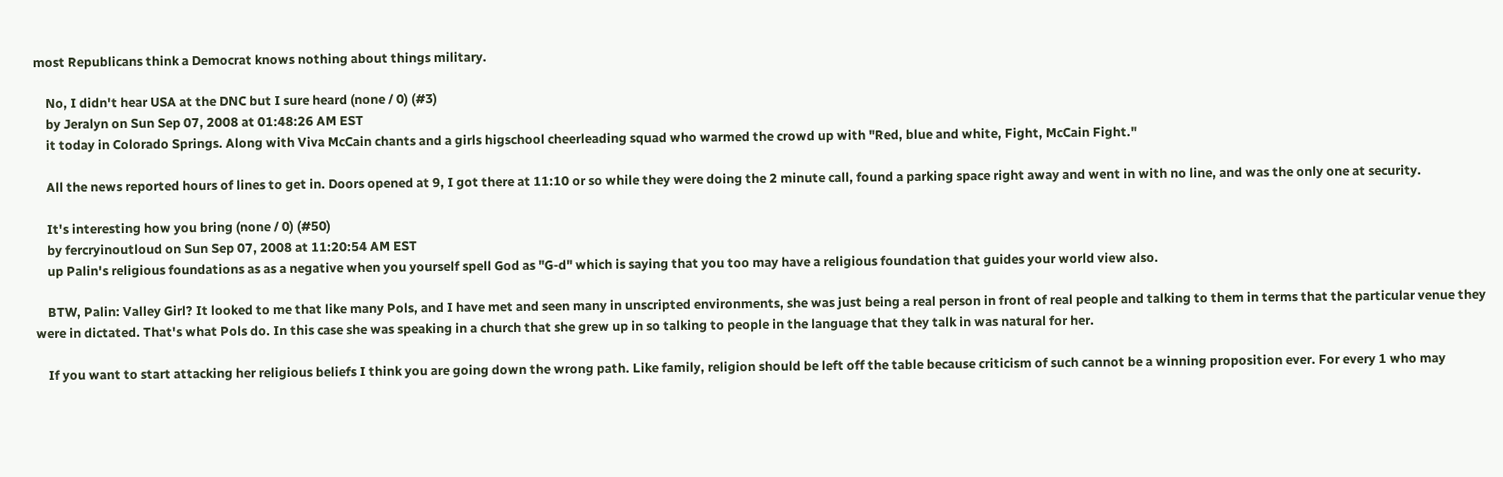most Republicans think a Democrat knows nothing about things military.

    No, I didn't hear USA at the DNC but I sure heard (none / 0) (#3)
    by Jeralyn on Sun Sep 07, 2008 at 01:48:26 AM EST
    it today in Colorado Springs. Along with Viva McCain chants and a girls higschool cheerleading squad who warmed the crowd up with "Red, blue and white, Fight, McCain Fight."

    All the news reported hours of lines to get in. Doors opened at 9, I got there at 11:10 or so while they were doing the 2 minute call, found a parking space right away and went in with no line, and was the only one at security.

    It's interesting how you bring (none / 0) (#50)
    by fercryinoutloud on Sun Sep 07, 2008 at 11:20:54 AM EST
    up Palin's religious foundations as as a negative when you yourself spell God as "G-d" which is saying that you too may have a religious foundation that guides your world view also.

    BTW, Palin: Valley Girl? It looked to me that like many Pols, and I have met and seen many in unscripted environments, she was just being a real person in front of real people and talking to them in terms that the particular venue they were in dictated. That's what Pols do. In this case she was speaking in a church that she grew up in so talking to people in the language that they talk in was natural for her.

    If you want to start attacking her religious beliefs I think you are going down the wrong path. Like family, religion should be left off the table because criticism of such cannot be a winning proposition ever. For every 1 who may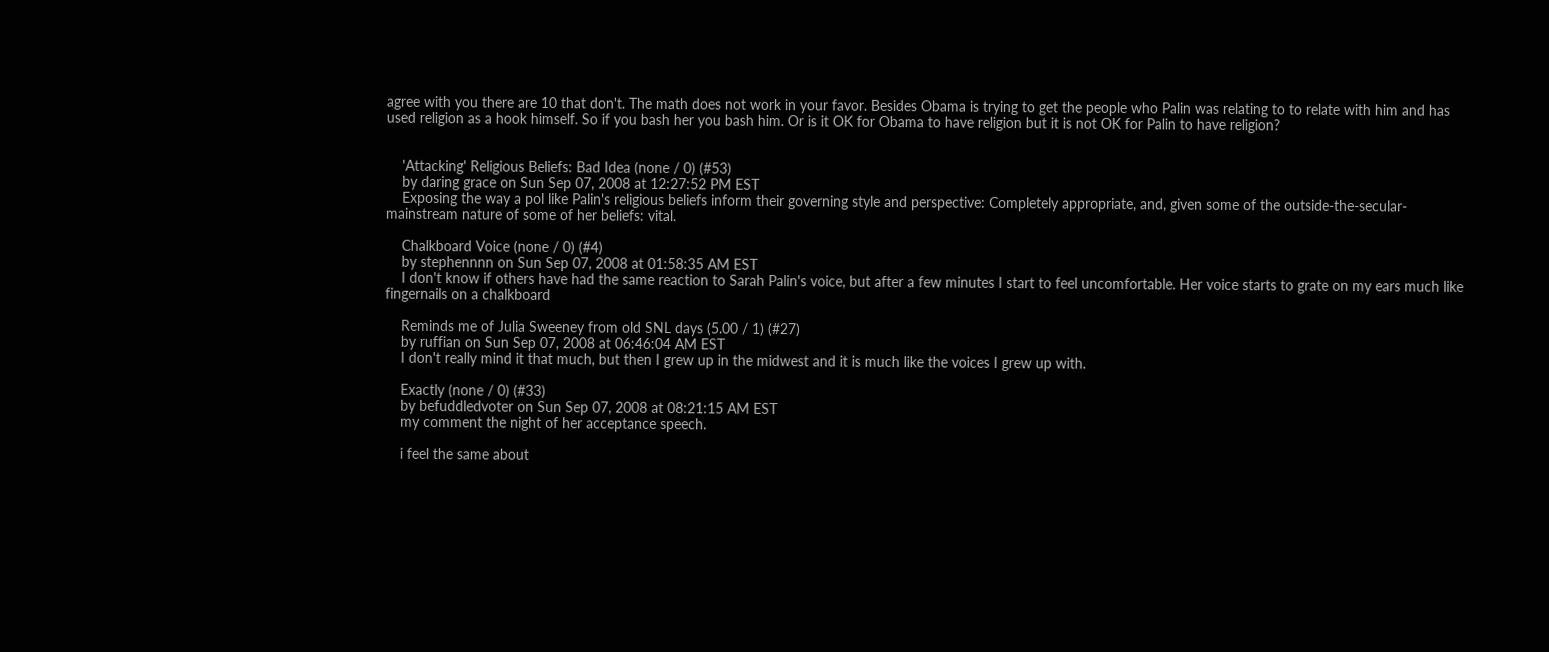agree with you there are 10 that don't. The math does not work in your favor. Besides Obama is trying to get the people who Palin was relating to to relate with him and has used religion as a hook himself. So if you bash her you bash him. Or is it OK for Obama to have religion but it is not OK for Palin to have religion?


    'Attacking' Religious Beliefs: Bad Idea (none / 0) (#53)
    by daring grace on Sun Sep 07, 2008 at 12:27:52 PM EST
    Exposing the way a pol like Palin's religious beliefs inform their governing style and perspective: Completely appropriate, and, given some of the outside-the-secular-mainstream nature of some of her beliefs: vital.

    Chalkboard Voice (none / 0) (#4)
    by stephennnn on Sun Sep 07, 2008 at 01:58:35 AM EST
    I don't know if others have had the same reaction to Sarah Palin's voice, but after a few minutes I start to feel uncomfortable. Her voice starts to grate on my ears much like fingernails on a chalkboard

    Reminds me of Julia Sweeney from old SNL days (5.00 / 1) (#27)
    by ruffian on Sun Sep 07, 2008 at 06:46:04 AM EST
    I don't really mind it that much, but then I grew up in the midwest and it is much like the voices I grew up with.

    Exactly (none / 0) (#33)
    by befuddledvoter on Sun Sep 07, 2008 at 08:21:15 AM EST
    my comment the night of her acceptance speech.

    i feel the same about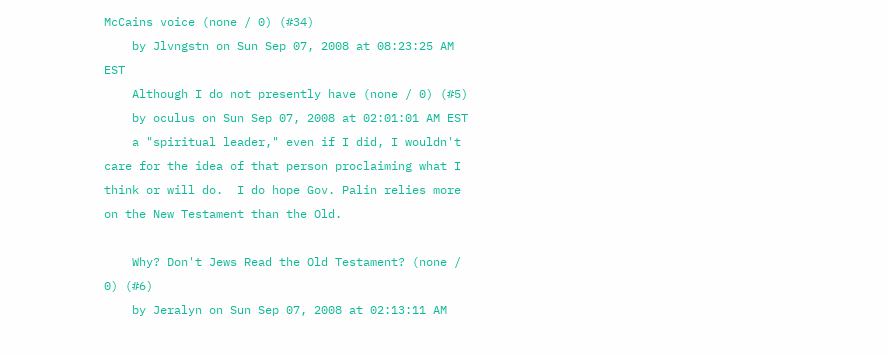McCains voice (none / 0) (#34)
    by Jlvngstn on Sun Sep 07, 2008 at 08:23:25 AM EST
    Although I do not presently have (none / 0) (#5)
    by oculus on Sun Sep 07, 2008 at 02:01:01 AM EST
    a "spiritual leader," even if I did, I wouldn't care for the idea of that person proclaiming what I think or will do.  I do hope Gov. Palin relies more on the New Testament than the Old.

    Why? Don't Jews Read the Old Testament? (none / 0) (#6)
    by Jeralyn on Sun Sep 07, 2008 at 02:13:11 AM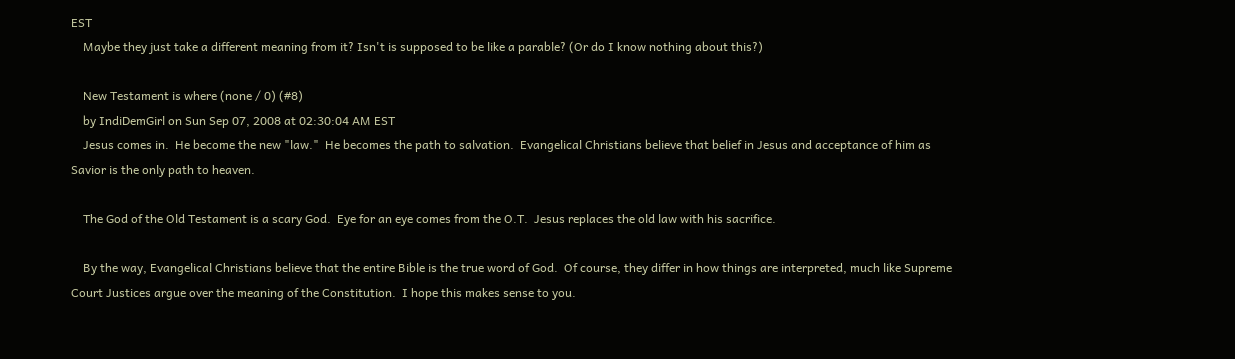EST
    Maybe they just take a different meaning from it? Isn't is supposed to be like a parable? (Or do I know nothing about this?)

    New Testament is where (none / 0) (#8)
    by IndiDemGirl on Sun Sep 07, 2008 at 02:30:04 AM EST
    Jesus comes in.  He become the new "law."  He becomes the path to salvation.  Evangelical Christians believe that belief in Jesus and acceptance of him as Savior is the only path to heaven.

    The God of the Old Testament is a scary God.  Eye for an eye comes from the O.T.  Jesus replaces the old law with his sacrifice.

    By the way, Evangelical Christians believe that the entire Bible is the true word of God.  Of course, they differ in how things are interpreted, much like Supreme Court Justices argue over the meaning of the Constitution.  I hope this makes sense to you.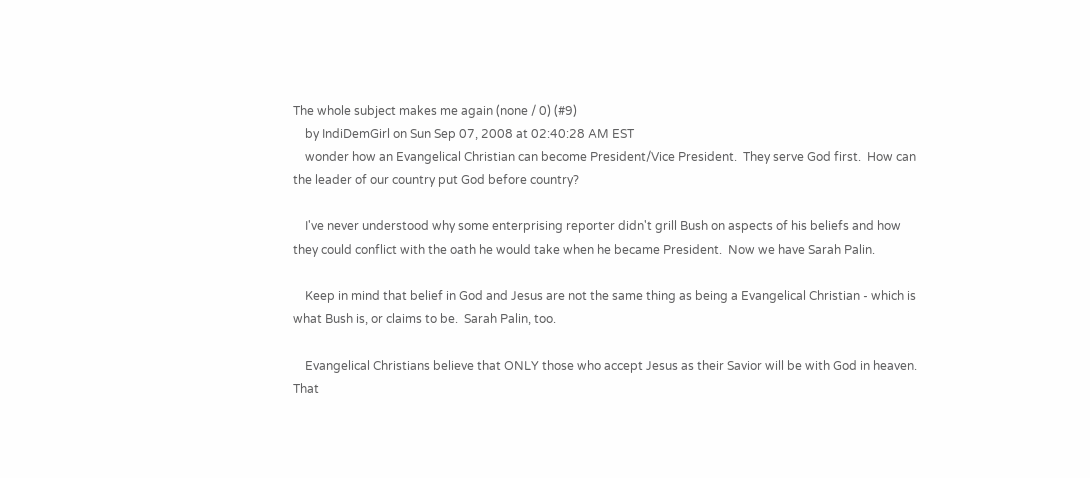The whole subject makes me again (none / 0) (#9)
    by IndiDemGirl on Sun Sep 07, 2008 at 02:40:28 AM EST
    wonder how an Evangelical Christian can become President/Vice President.  They serve God first.  How can the leader of our country put God before country?

    I've never understood why some enterprising reporter didn't grill Bush on aspects of his beliefs and how they could conflict with the oath he would take when he became President.  Now we have Sarah Palin.

    Keep in mind that belief in God and Jesus are not the same thing as being a Evangelical Christian - which is what Bush is, or claims to be.  Sarah Palin, too.

    Evangelical Christians believe that ONLY those who accept Jesus as their Savior will be with God in heaven.  That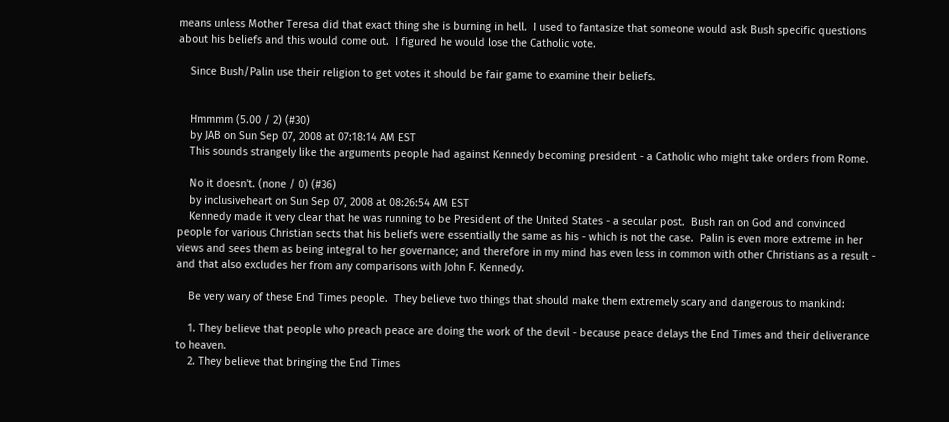means unless Mother Teresa did that exact thing she is burning in hell.  I used to fantasize that someone would ask Bush specific questions about his beliefs and this would come out.  I figured he would lose the Catholic vote.

    Since Bush/Palin use their religion to get votes it should be fair game to examine their beliefs.


    Hmmmm (5.00 / 2) (#30)
    by JAB on Sun Sep 07, 2008 at 07:18:14 AM EST
    This sounds strangely like the arguments people had against Kennedy becoming president - a Catholic who might take orders from Rome.

    No it doesn't. (none / 0) (#36)
    by inclusiveheart on Sun Sep 07, 2008 at 08:26:54 AM EST
    Kennedy made it very clear that he was running to be President of the United States - a secular post.  Bush ran on God and convinced people for various Christian sects that his beliefs were essentially the same as his - which is not the case.  Palin is even more extreme in her views and sees them as being integral to her governance; and therefore in my mind has even less in common with other Christians as a result - and that also excludes her from any comparisons with John F. Kennedy.

    Be very wary of these End Times people.  They believe two things that should make them extremely scary and dangerous to mankind:

    1. They believe that people who preach peace are doing the work of the devil - because peace delays the End Times and their deliverance to heaven.
    2. They believe that bringing the End Times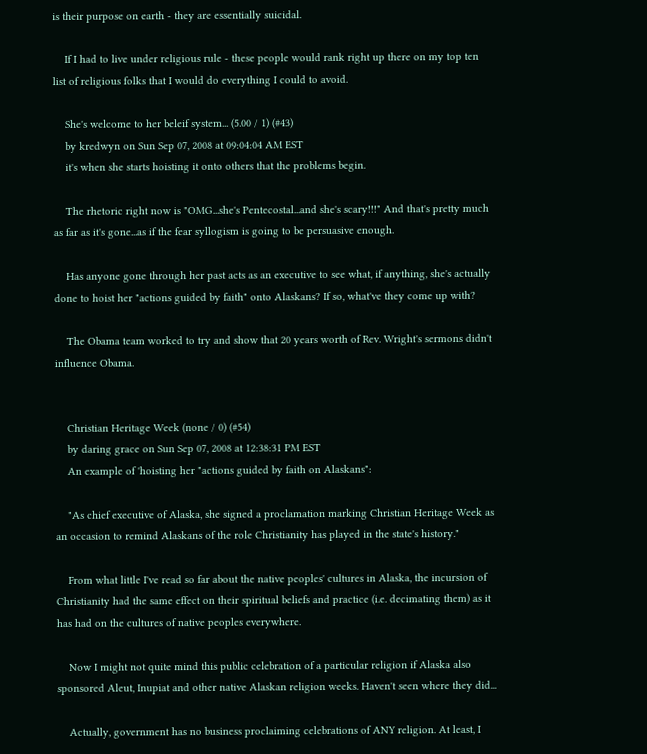is their purpose on earth - they are essentially suicidal.

    If I had to live under religious rule - these people would rank right up there on my top ten list of religious folks that I would do everything I could to avoid.

    She's welcome to her beleif system... (5.00 / 1) (#43)
    by kredwyn on Sun Sep 07, 2008 at 09:04:04 AM EST
    it's when she starts hoisting it onto others that the problems begin.

    The rhetoric right now is "OMG...she's Pentecostal...and she's scary!!!" And that's pretty much as far as it's gone...as if the fear syllogism is going to be persuasive enough.

    Has anyone gone through her past acts as an executive to see what, if anything, she's actually done to hoist her "actions guided by faith" onto Alaskans? If so, what've they come up with?

    The Obama team worked to try and show that 20 years worth of Rev. Wright's sermons didn't influence Obama.


    Christian Heritage Week (none / 0) (#54)
    by daring grace on Sun Sep 07, 2008 at 12:38:31 PM EST
    An example of 'hoisting her "actions guided by faith on Alaskans":

    "As chief executive of Alaska, she signed a proclamation marking Christian Heritage Week as an occasion to remind Alaskans of the role Christianity has played in the state's history."

    From what little I've read so far about the native peoples' cultures in Alaska, the incursion of Christianity had the same effect on their spiritual beliefs and practice (i.e. decimating them) as it has had on the cultures of native peoples everywhere.

    Now I might not quite mind this public celebration of a particular religion if Alaska also sponsored Aleut, Inupiat and other native Alaskan religion weeks. Haven't seen where they did...

    Actually, government has no business proclaiming celebrations of ANY religion. At least, I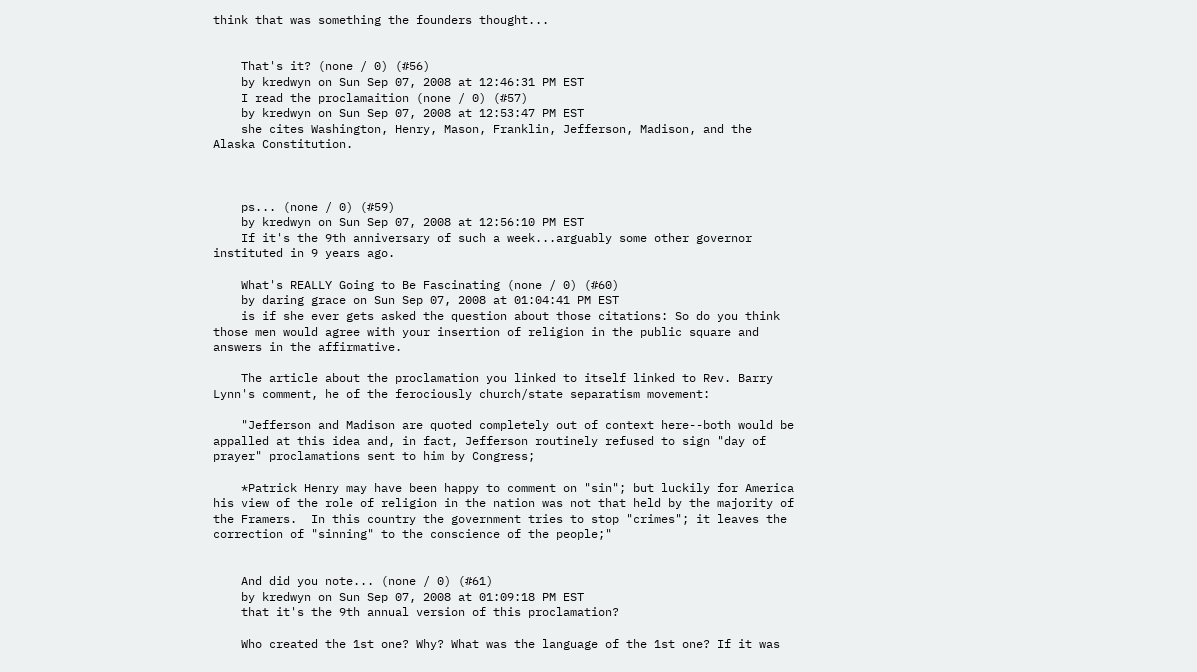think that was something the founders thought...


    That's it? (none / 0) (#56)
    by kredwyn on Sun Sep 07, 2008 at 12:46:31 PM EST
    I read the proclamaition (none / 0) (#57)
    by kredwyn on Sun Sep 07, 2008 at 12:53:47 PM EST
    she cites Washington, Henry, Mason, Franklin, Jefferson, Madison, and the Alaska Constitution.



    ps... (none / 0) (#59)
    by kredwyn on Sun Sep 07, 2008 at 12:56:10 PM EST
    If it's the 9th anniversary of such a week...arguably some other governor instituted in 9 years ago.

    What's REALLY Going to Be Fascinating (none / 0) (#60)
    by daring grace on Sun Sep 07, 2008 at 01:04:41 PM EST
    is if she ever gets asked the question about those citations: So do you think those men would agree with your insertion of religion in the public square and answers in the affirmative.

    The article about the proclamation you linked to itself linked to Rev. Barry Lynn's comment, he of the ferociously church/state separatism movement:

    "Jefferson and Madison are quoted completely out of context here--both would be appalled at this idea and, in fact, Jefferson routinely refused to sign "day of prayer" proclamations sent to him by Congress;

    *Patrick Henry may have been happy to comment on "sin"; but luckily for America his view of the role of religion in the nation was not that held by the majority of the Framers.  In this country the government tries to stop "crimes"; it leaves the correction of "sinning" to the conscience of the people;"


    And did you note... (none / 0) (#61)
    by kredwyn on Sun Sep 07, 2008 at 01:09:18 PM EST
    that it's the 9th annual version of this proclamation?

    Who created the 1st one? Why? What was the language of the 1st one? If it was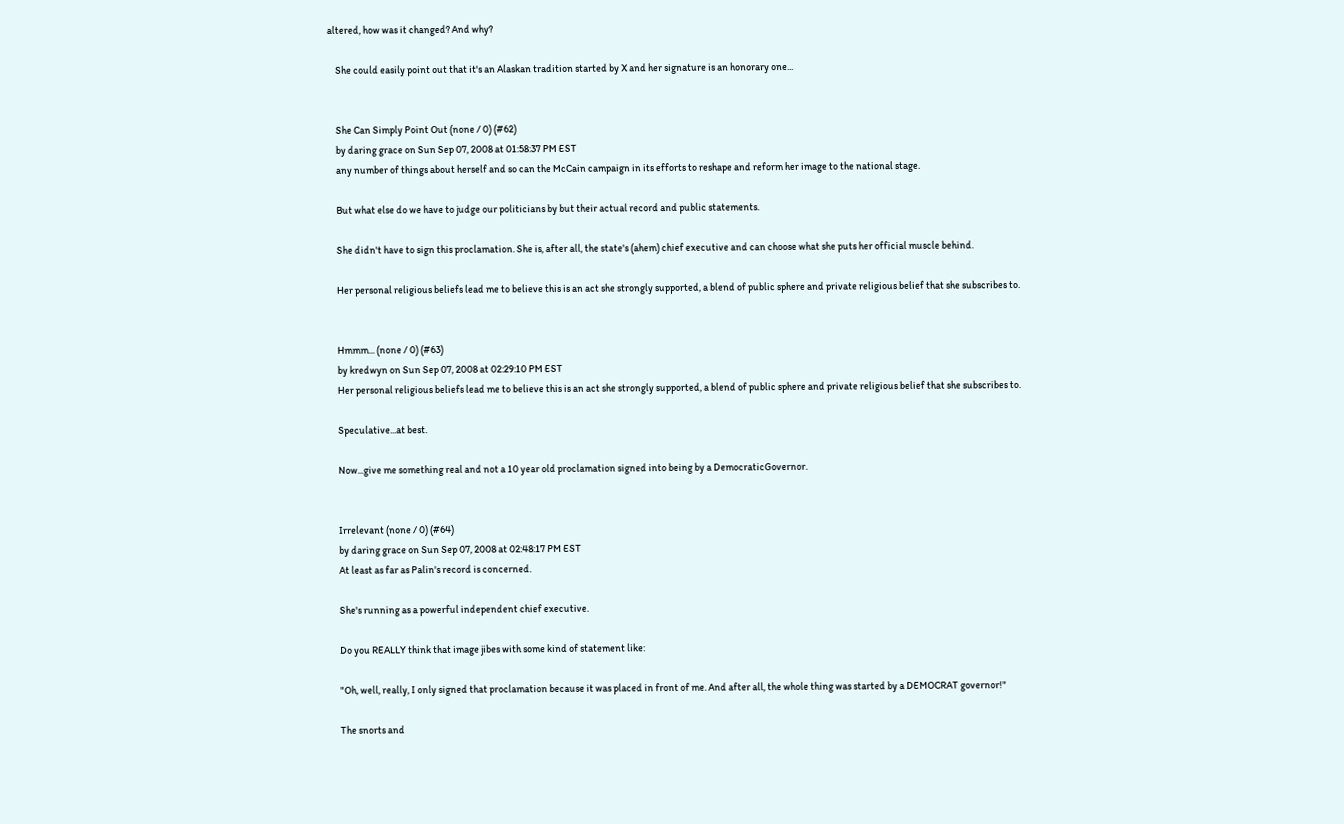altered, how was it changed? And why?

    She could easily point out that it's an Alaskan tradition started by X and her signature is an honorary one...


    She Can Simply Point Out (none / 0) (#62)
    by daring grace on Sun Sep 07, 2008 at 01:58:37 PM EST
    any number of things about herself and so can the McCain campaign in its efforts to reshape and reform her image to the national stage.

    But what else do we have to judge our politicians by but their actual record and public statements.

    She didn't have to sign this proclamation. She is, after all, the state's (ahem) chief executive and can choose what she puts her official muscle behind.

    Her personal religious beliefs lead me to believe this is an act she strongly supported, a blend of public sphere and private religious belief that she subscribes to.


    Hmmm... (none / 0) (#63)
    by kredwyn on Sun Sep 07, 2008 at 02:29:10 PM EST
    Her personal religious beliefs lead me to believe this is an act she strongly supported, a blend of public sphere and private religious belief that she subscribes to.

    Speculative...at best.

    Now...give me something real and not a 10 year old proclamation signed into being by a DemocraticGovernor.


    Irrelevant (none / 0) (#64)
    by daring grace on Sun Sep 07, 2008 at 02:48:17 PM EST
    At least as far as Palin's record is concerned.

    She's running as a powerful independent chief executive.

    Do you REALLY think that image jibes with some kind of statement like:

    "Oh, well, really, I only signed that proclamation because it was placed in front of me. And after all, the whole thing was started by a DEMOCRAT governor!"

    The snorts and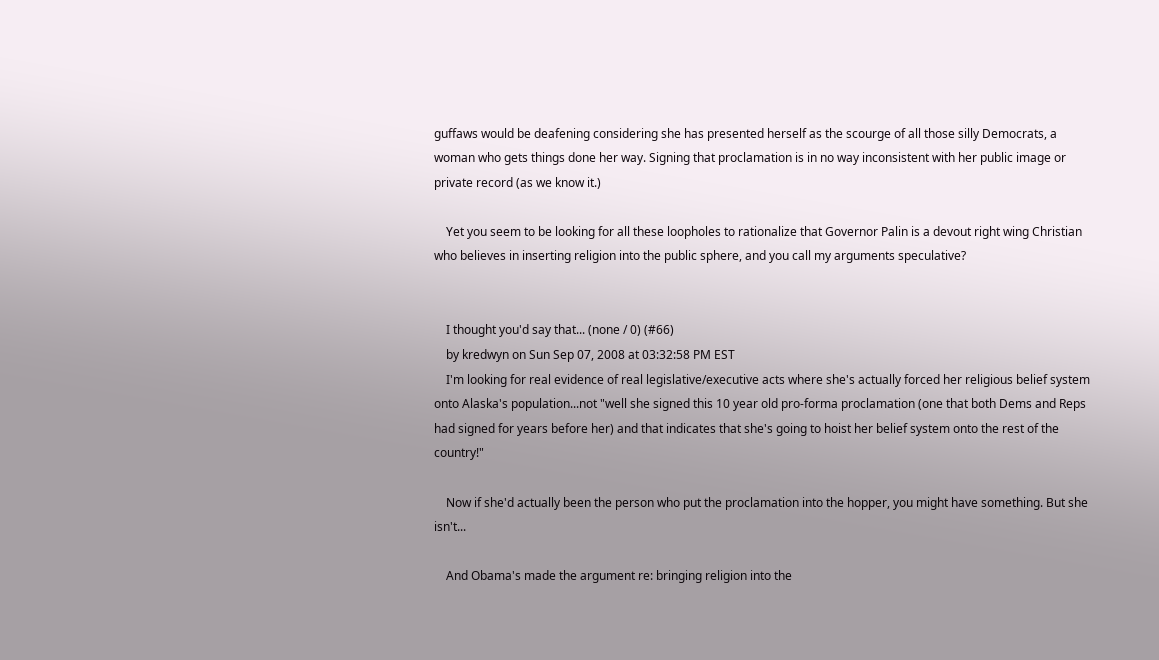guffaws would be deafening considering she has presented herself as the scourge of all those silly Democrats, a woman who gets things done her way. Signing that proclamation is in no way inconsistent with her public image or private record (as we know it.)

    Yet you seem to be looking for all these loopholes to rationalize that Governor Palin is a devout right wing Christian who believes in inserting religion into the public sphere, and you call my arguments speculative?


    I thought you'd say that... (none / 0) (#66)
    by kredwyn on Sun Sep 07, 2008 at 03:32:58 PM EST
    I'm looking for real evidence of real legislative/executive acts where she's actually forced her religious belief system onto Alaska's population...not "well she signed this 10 year old pro-forma proclamation (one that both Dems and Reps had signed for years before her) and that indicates that she's going to hoist her belief system onto the rest of the country!"

    Now if she'd actually been the person who put the proclamation into the hopper, you might have something. But she isn't...

    And Obama's made the argument re: bringing religion into the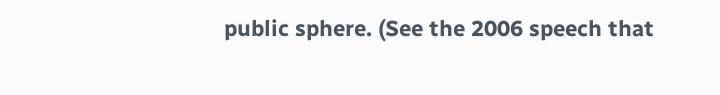public sphere. (See the 2006 speech that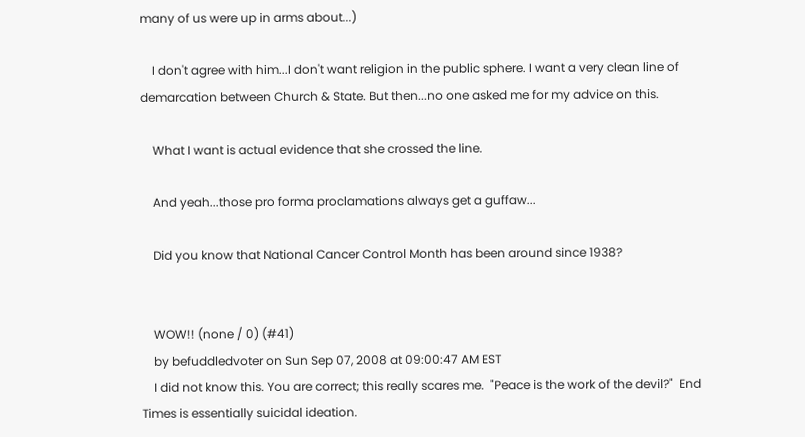many of us were up in arms about...)

    I don't agree with him...I don't want religion in the public sphere. I want a very clean line of demarcation between Church & State. But then...no one asked me for my advice on this.

    What I want is actual evidence that she crossed the line.

    And yeah...those pro forma proclamations always get a guffaw...

    Did you know that National Cancer Control Month has been around since 1938?


    WOW!! (none / 0) (#41)
    by befuddledvoter on Sun Sep 07, 2008 at 09:00:47 AM EST
    I did not know this. You are correct; this really scares me.  "Peace is the work of the devil?"  End Times is essentially suicidal ideation.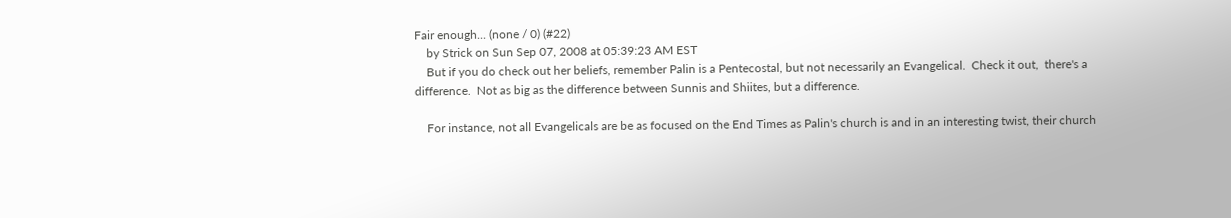Fair enough... (none / 0) (#22)
    by Strick on Sun Sep 07, 2008 at 05:39:23 AM EST
    But if you do check out her beliefs, remember Palin is a Pentecostal, but not necessarily an Evangelical.  Check it out,  there's a difference.  Not as big as the difference between Sunnis and Shiites, but a difference.

    For instance, not all Evangelicals are be as focused on the End Times as Palin's church is and in an interesting twist, their church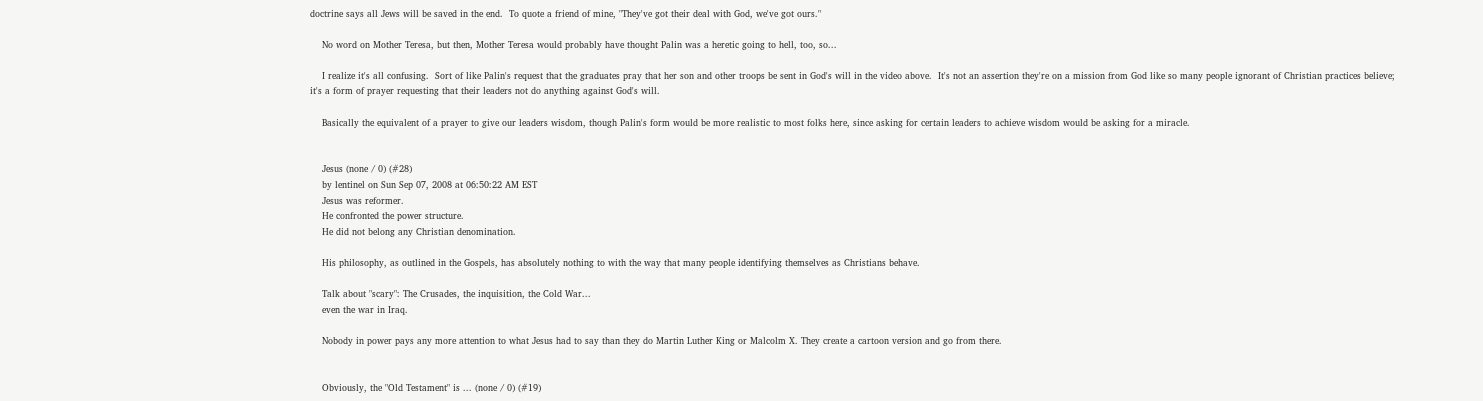doctrine says all Jews will be saved in the end.  To quote a friend of mine, "They've got their deal with God, we've got ours."

    No word on Mother Teresa, but then, Mother Teresa would probably have thought Palin was a heretic going to hell, too, so...

    I realize it's all confusing.  Sort of like Palin's request that the graduates pray that her son and other troops be sent in God's will in the video above.  It's not an assertion they're on a mission from God like so many people ignorant of Christian practices believe; it's a form of prayer requesting that their leaders not do anything against God's will.

    Basically the equivalent of a prayer to give our leaders wisdom, though Palin's form would be more realistic to most folks here, since asking for certain leaders to achieve wisdom would be asking for a miracle.


    Jesus (none / 0) (#28)
    by lentinel on Sun Sep 07, 2008 at 06:50:22 AM EST
    Jesus was reformer.
    He confronted the power structure.
    He did not belong any Christian denomination.

    His philosophy, as outlined in the Gospels, has absolutely nothing to with the way that many people identifying themselves as Christians behave.

    Talk about "scary": The Crusades, the inquisition, the Cold War...
    even the war in Iraq.

    Nobody in power pays any more attention to what Jesus had to say than they do Martin Luther King or Malcolm X. They create a cartoon version and go from there.


    Obviously, the "Old Testament" is ... (none / 0) (#19)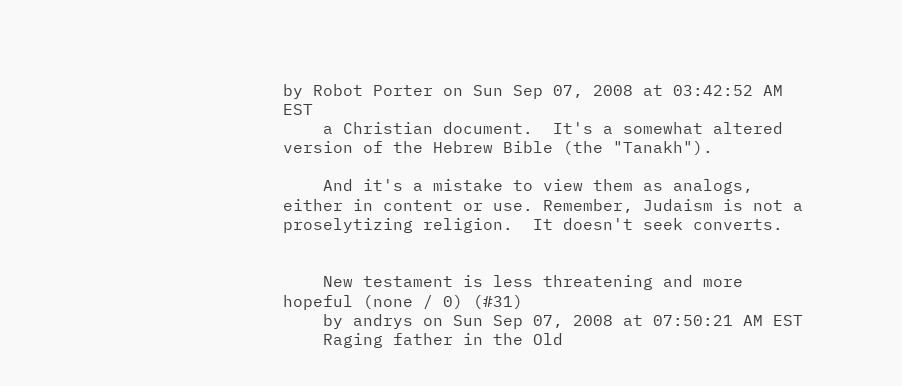by Robot Porter on Sun Sep 07, 2008 at 03:42:52 AM EST
    a Christian document.  It's a somewhat altered version of the Hebrew Bible (the "Tanakh").

    And it's a mistake to view them as analogs, either in content or use. Remember, Judaism is not a proselytizing religion.  It doesn't seek converts.


    New testament is less threatening and more hopeful (none / 0) (#31)
    by andrys on Sun Sep 07, 2008 at 07:50:21 AM EST
    Raging father in the Old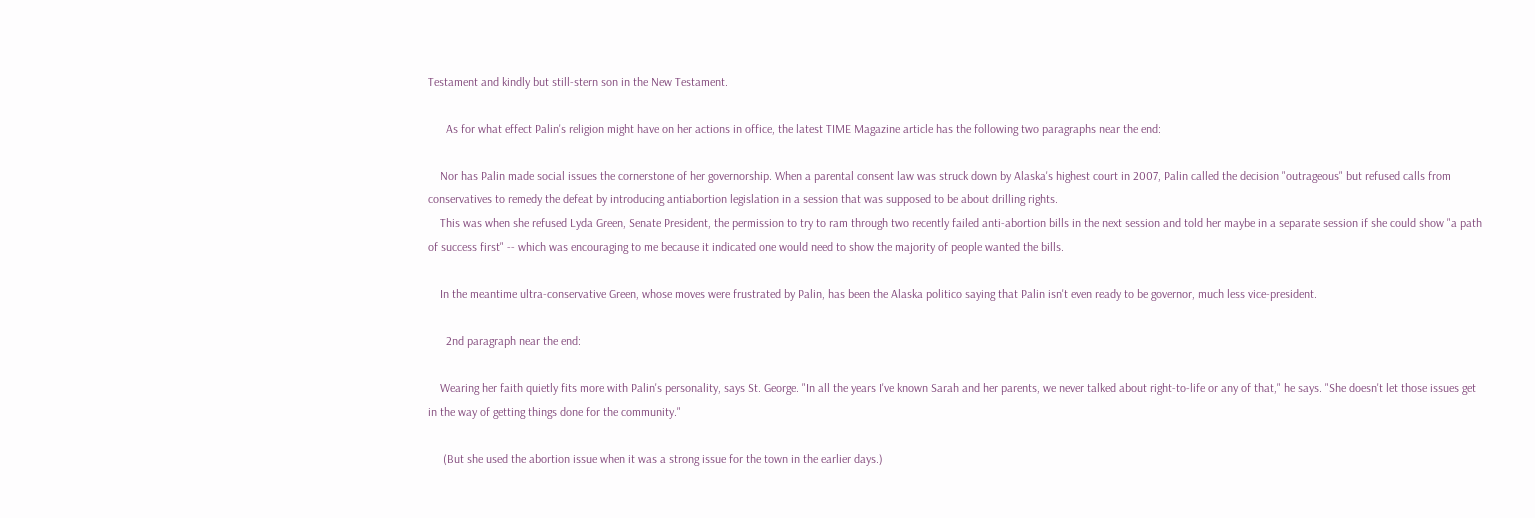Testament and kindly but still-stern son in the New Testament.

      As for what effect Palin's religion might have on her actions in office, the latest TIME Magazine article has the following two paragraphs near the end:

    Nor has Palin made social issues the cornerstone of her governorship. When a parental consent law was struck down by Alaska's highest court in 2007, Palin called the decision "outrageous" but refused calls from conservatives to remedy the defeat by introducing antiabortion legislation in a session that was supposed to be about drilling rights.
    This was when she refused Lyda Green, Senate President, the permission to try to ram through two recently failed anti-abortion bills in the next session and told her maybe in a separate session if she could show "a path of success first" -- which was encouraging to me because it indicated one would need to show the majority of people wanted the bills.

    In the meantime ultra-conservative Green, whose moves were frustrated by Palin, has been the Alaska politico saying that Palin isn't even ready to be governor, much less vice-president.

      2nd paragraph near the end:

    Wearing her faith quietly fits more with Palin's personality, says St. George. "In all the years I've known Sarah and her parents, we never talked about right-to-life or any of that," he says. "She doesn't let those issues get in the way of getting things done for the community."

     (But she used the abortion issue when it was a strong issue for the town in the earlier days.)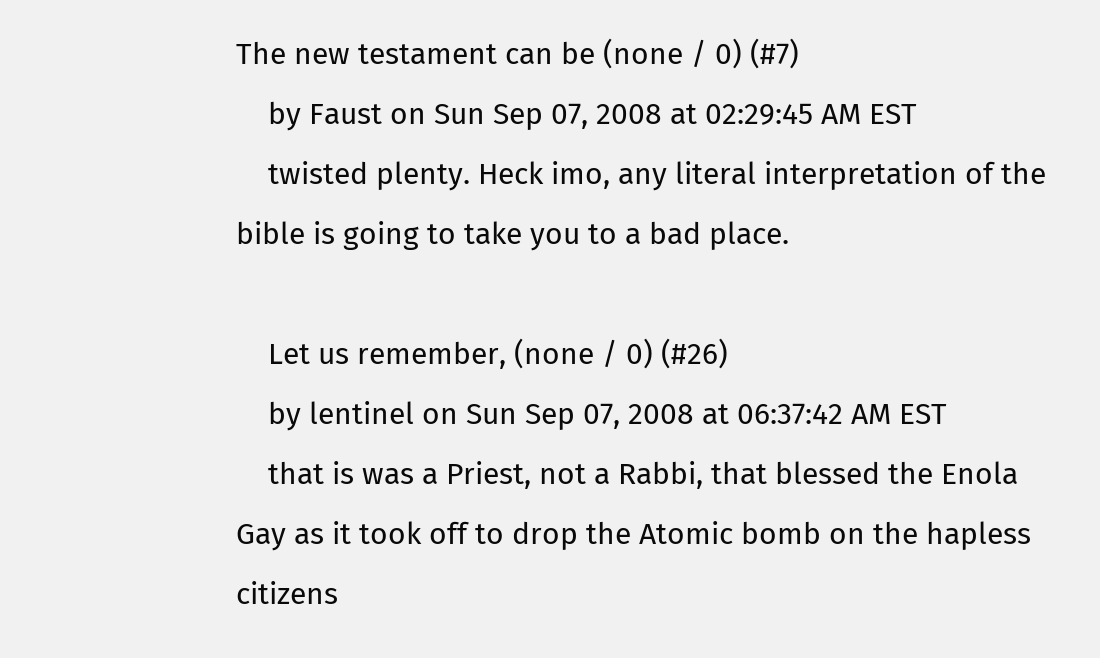The new testament can be (none / 0) (#7)
    by Faust on Sun Sep 07, 2008 at 02:29:45 AM EST
    twisted plenty. Heck imo, any literal interpretation of the bible is going to take you to a bad place.

    Let us remember, (none / 0) (#26)
    by lentinel on Sun Sep 07, 2008 at 06:37:42 AM EST
    that is was a Priest, not a Rabbi, that blessed the Enola Gay as it took off to drop the Atomic bomb on the hapless citizens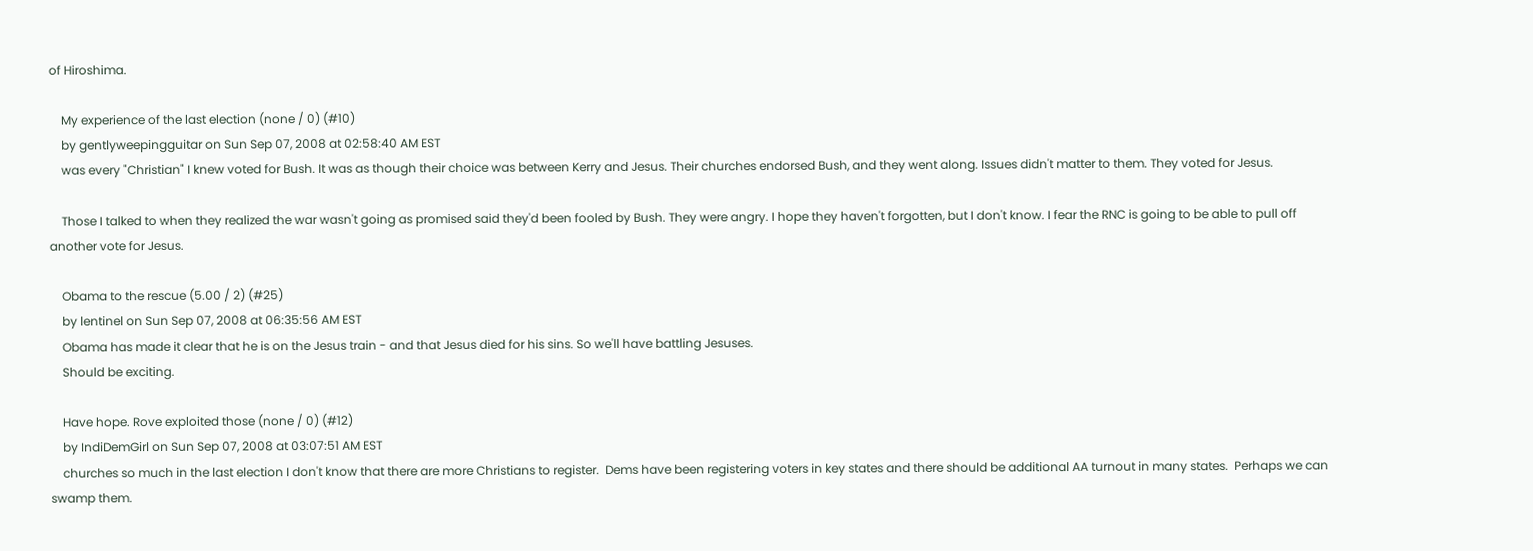of Hiroshima.

    My experience of the last election (none / 0) (#10)
    by gentlyweepingguitar on Sun Sep 07, 2008 at 02:58:40 AM EST
    was every "Christian" I knew voted for Bush. It was as though their choice was between Kerry and Jesus. Their churches endorsed Bush, and they went along. Issues didn't matter to them. They voted for Jesus.

    Those I talked to when they realized the war wasn't going as promised said they'd been fooled by Bush. They were angry. I hope they haven't forgotten, but I don't know. I fear the RNC is going to be able to pull off another vote for Jesus.

    Obama to the rescue (5.00 / 2) (#25)
    by lentinel on Sun Sep 07, 2008 at 06:35:56 AM EST
    Obama has made it clear that he is on the Jesus train - and that Jesus died for his sins. So we'll have battling Jesuses.
    Should be exciting.

    Have hope. Rove exploited those (none / 0) (#12)
    by IndiDemGirl on Sun Sep 07, 2008 at 03:07:51 AM EST
    churches so much in the last election I don't know that there are more Christians to register.  Dems have been registering voters in key states and there should be additional AA turnout in many states.  Perhaps we can swamp them.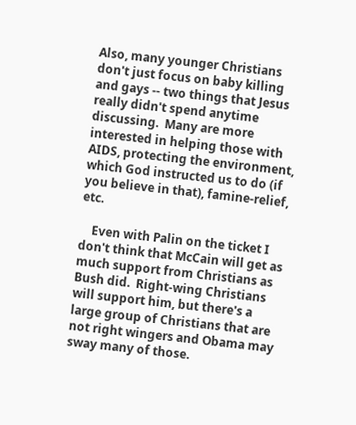Also, many younger Christians don't just focus on baby killing and gays -- two things that Jesus really didn't spend anytime discussing.  Many are more interested in helping those with AIDS, protecting the environment, which God instructed us to do (if you believe in that), famine-relief, etc.

    Even with Palin on the ticket I don't think that McCain will get as much support from Christians as Bush did.  Right-wing Christians will support him, but there's a large group of Christians that are not right wingers and Obama may sway many of those.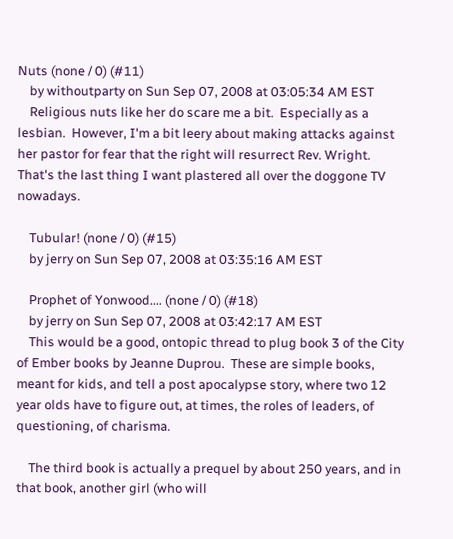Nuts (none / 0) (#11)
    by withoutparty on Sun Sep 07, 2008 at 03:05:34 AM EST
    Religious nuts like her do scare me a bit.  Especially as a lesbian.  However, I'm a bit leery about making attacks against her pastor for fear that the right will resurrect Rev. Wright.  That's the last thing I want plastered all over the doggone TV nowadays.

    Tubular! (none / 0) (#15)
    by jerry on Sun Sep 07, 2008 at 03:35:16 AM EST

    Prophet of Yonwood.... (none / 0) (#18)
    by jerry on Sun Sep 07, 2008 at 03:42:17 AM EST
    This would be a good, ontopic thread to plug book 3 of the City of Ember books by Jeanne Duprou.  These are simple books, meant for kids, and tell a post apocalypse story, where two 12 year olds have to figure out, at times, the roles of leaders, of questioning, of charisma.

    The third book is actually a prequel by about 250 years, and in that book, another girl (who will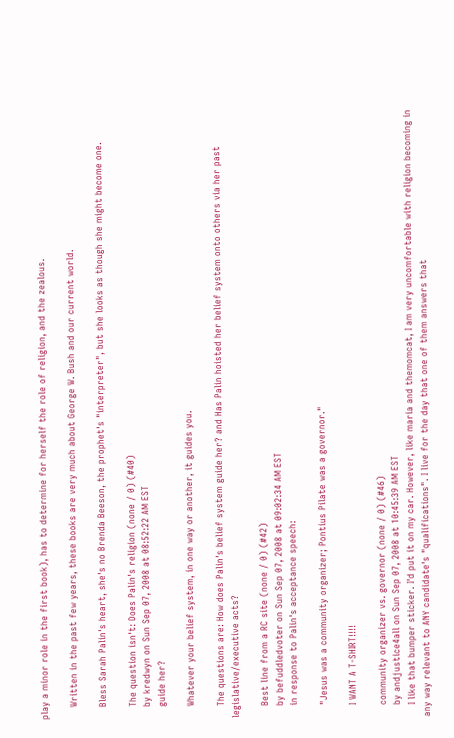play a minor role in the first book), has to determine for herself the role of religion, and the zealous.

    Written in the past few years, these books are very much about George W. Bush and our current world.

    Bless Sarah Palin's heart, she's no Brenda Beeson, the prophet's "interpreter", but she looks as though she might become one.

    The question isn't: Does Palin's religion (none / 0) (#40)
    by kredwyn on Sun Sep 07, 2008 at 08:52:22 AM EST
    guide her?

    Whatever your belief system, in one way or another, it guides you.

    The questions are: How does Palin's belief system guide her? and Has Palin hoisted her belief system onto others via her past legislative/executive acts?

    Best line from a RC site (none / 0) (#42)
    by befuddledvoter on Sun Sep 07, 2008 at 09:02:34 AM EST
    in response to Palin's acceptance speech:

    "Jesus was a community organizer; Pontius Pilate was a governor."

    I WANT A T-SHIRT!!!!

    community organizer vs. governor (none / 0) (#46)
    by andjustice4all on Sun Sep 07, 2008 at 10:45:39 AM EST
    I like that bumper sticker. I'd put it on my car. However, like maria and themomcat, I am very uncomfortable with religion becoming in any way relevant to ANY candidate's "qualifications". I live for the day that one of them answers that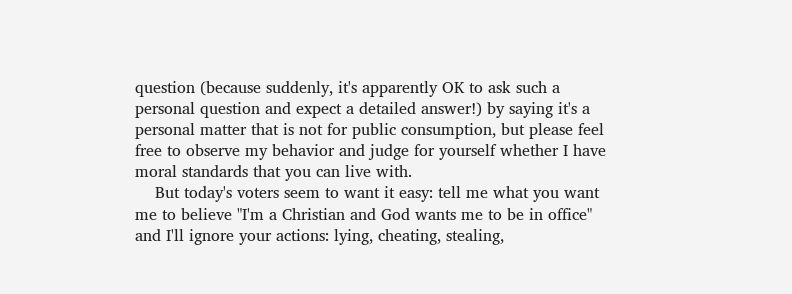question (because suddenly, it's apparently OK to ask such a personal question and expect a detailed answer!) by saying it's a personal matter that is not for public consumption, but please feel free to observe my behavior and judge for yourself whether I have moral standards that you can live with.
    But today's voters seem to want it easy: tell me what you want me to believe "I'm a Christian and God wants me to be in office" and I'll ignore your actions: lying, cheating, stealing,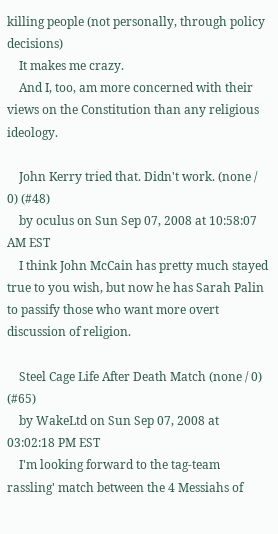killing people (not personally, through policy decisions)
    It makes me crazy.
    And I, too, am more concerned with their views on the Constitution than any religious ideology.

    John Kerry tried that. Didn't work. (none / 0) (#48)
    by oculus on Sun Sep 07, 2008 at 10:58:07 AM EST
    I think John McCain has pretty much stayed true to you wish, but now he has Sarah Palin to passify those who want more overt discussion of religion.

    Steel Cage Life After Death Match (none / 0) (#65)
    by WakeLtd on Sun Sep 07, 2008 at 03:02:18 PM EST
    I'm looking forward to the tag-team rassling' match between the 4 Messiahs of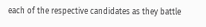each of the respective candidates as they battle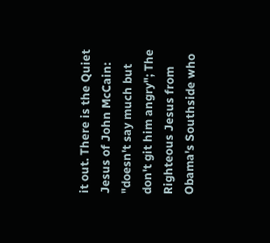it out. There is the Quiet Jesus of John McCain: "doesn't say much but don't git him angry"; The Righteous Jesus from Obama's Southside who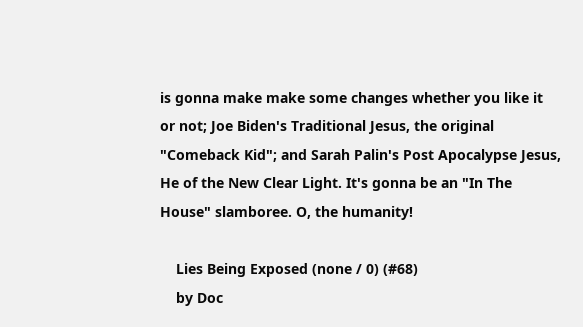is gonna make make some changes whether you like it or not; Joe Biden's Traditional Jesus, the original "Comeback Kid"; and Sarah Palin's Post Apocalypse Jesus, He of the New Clear Light. It's gonna be an "In The House" slamboree. O, the humanity!

    Lies Being Exposed (none / 0) (#68)
    by Doc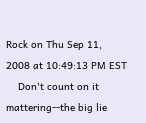Rock on Thu Sep 11, 2008 at 10:49:13 PM EST
    Don't count on it mattering--the big lie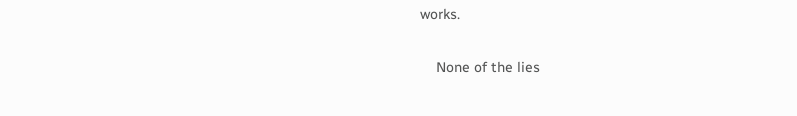works.

    None of the lies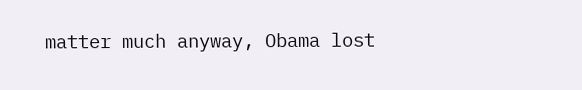matter much anyway, Obama lost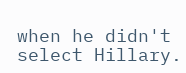when he didn't select Hillary.